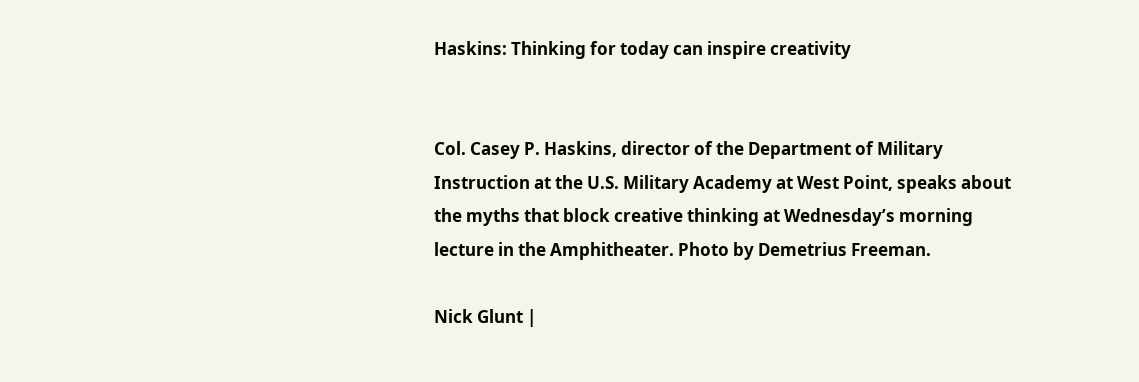Haskins: Thinking for today can inspire creativity


Col. Casey P. Haskins, director of the Department of Military Instruction at the U.S. Military Academy at West Point, speaks about the myths that block creative thinking at Wednesday’s morning lecture in the Amphitheater. Photo by Demetrius Freeman.

Nick Glunt |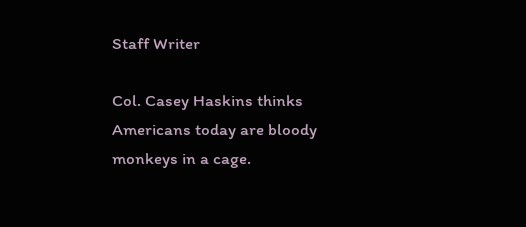Staff Writer

Col. Casey Haskins thinks Americans today are bloody monkeys in a cage.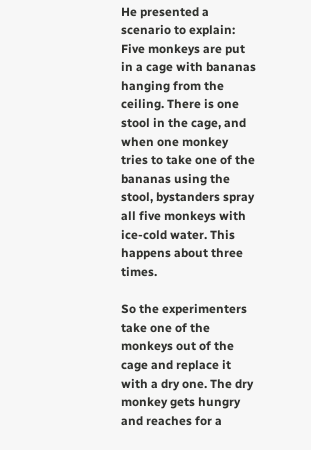He presented a scenario to explain: Five monkeys are put in a cage with bananas hanging from the ceiling. There is one stool in the cage, and when one monkey tries to take one of the bananas using the stool, bystanders spray all five monkeys with ice-cold water. This happens about three times.

So the experimenters take one of the monkeys out of the cage and replace it with a dry one. The dry monkey gets hungry and reaches for a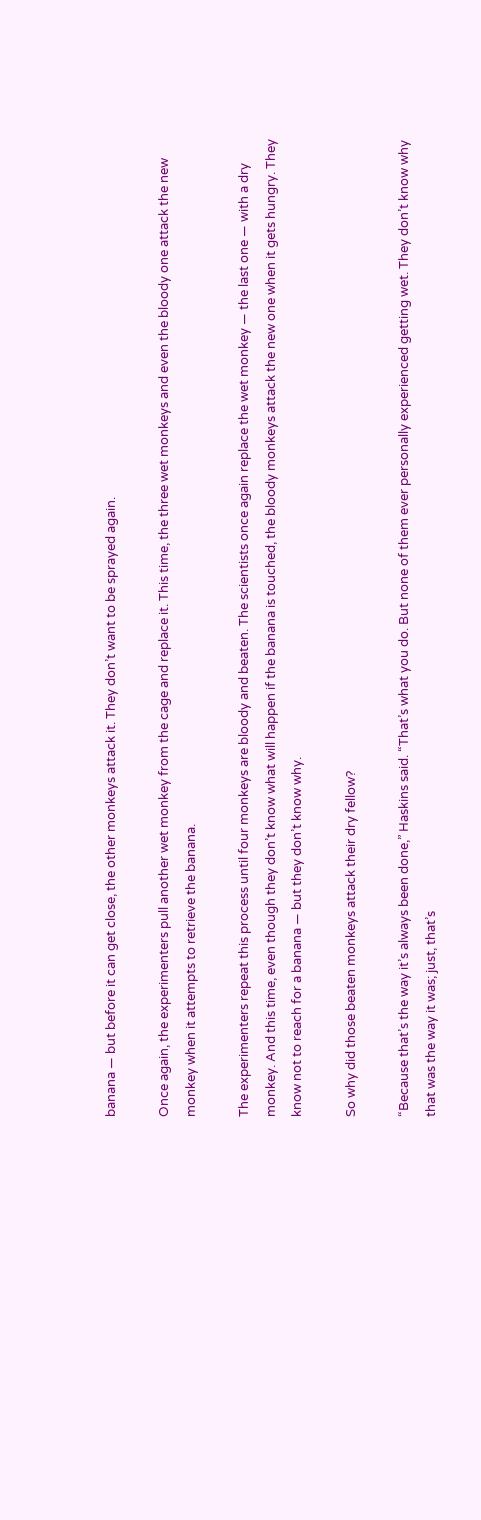banana — but before it can get close, the other monkeys attack it. They don’t want to be sprayed again.

Once again, the experimenters pull another wet monkey from the cage and replace it. This time, the three wet monkeys and even the bloody one attack the new monkey when it attempts to retrieve the banana.

The experimenters repeat this process until four monkeys are bloody and beaten. The scientists once again replace the wet monkey — the last one — with a dry monkey. And this time, even though they don’t know what will happen if the banana is touched, the bloody monkeys attack the new one when it gets hungry. They know not to reach for a banana — but they don’t know why.

So why did those beaten monkeys attack their dry fellow?

“Because that’s the way it’s always been done,” Haskins said. “That’s what you do. But none of them ever personally experienced getting wet. They don’t know why that was the way it was; just, that’s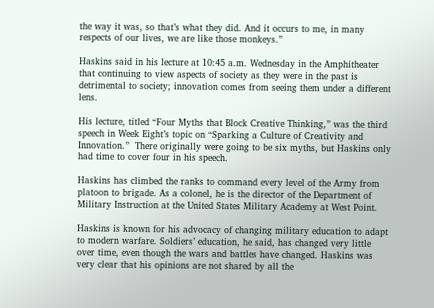the way it was, so that’s what they did. And it occurs to me, in many respects of our lives, we are like those monkeys.”

Haskins said in his lecture at 10:45 a.m. Wednesday in the Amphitheater that continuing to view aspects of society as they were in the past is detrimental to society; innovation comes from seeing them under a different lens.

His lecture, titled “Four Myths that Block Creative Thinking,” was the third speech in Week Eight’s topic on “Sparking a Culture of Creativity and Innovation.”  There originally were going to be six myths, but Haskins only had time to cover four in his speech.

Haskins has climbed the ranks to command every level of the Army from platoon to brigade. As a colonel, he is the director of the Department of Military Instruction at the United States Military Academy at West Point.

Haskins is known for his advocacy of changing military education to adapt to modern warfare. Soldiers’ education, he said, has changed very little over time, even though the wars and battles have changed. Haskins was very clear that his opinions are not shared by all the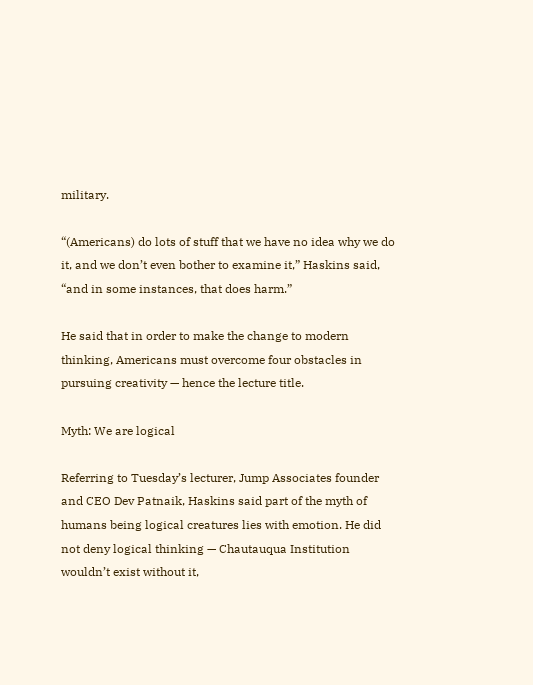military.

“(Americans) do lots of stuff that we have no idea why we do it, and we don’t even bother to examine it,” Haskins said, “and in some instances, that does harm.”

He said that in order to make the change to modern thinking, Americans must overcome four obstacles in pursuing creativity — hence the lecture title.

Myth: We are logical

Referring to Tuesday’s lecturer, Jump Associates founder and CEO Dev Patnaik, Haskins said part of the myth of humans being logical creatures lies with emotion. He did not deny logical thinking — Chautauqua Institution wouldn’t exist without it,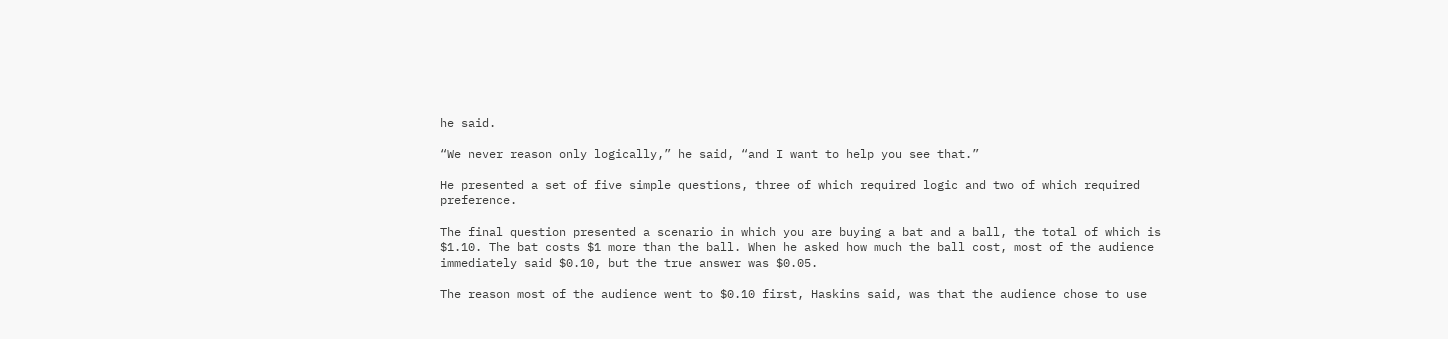he said.

“We never reason only logically,” he said, “and I want to help you see that.”

He presented a set of five simple questions, three of which required logic and two of which required preference.

The final question presented a scenario in which you are buying a bat and a ball, the total of which is $1.10. The bat costs $1 more than the ball. When he asked how much the ball cost, most of the audience immediately said $0.10, but the true answer was $0.05.

The reason most of the audience went to $0.10 first, Haskins said, was that the audience chose to use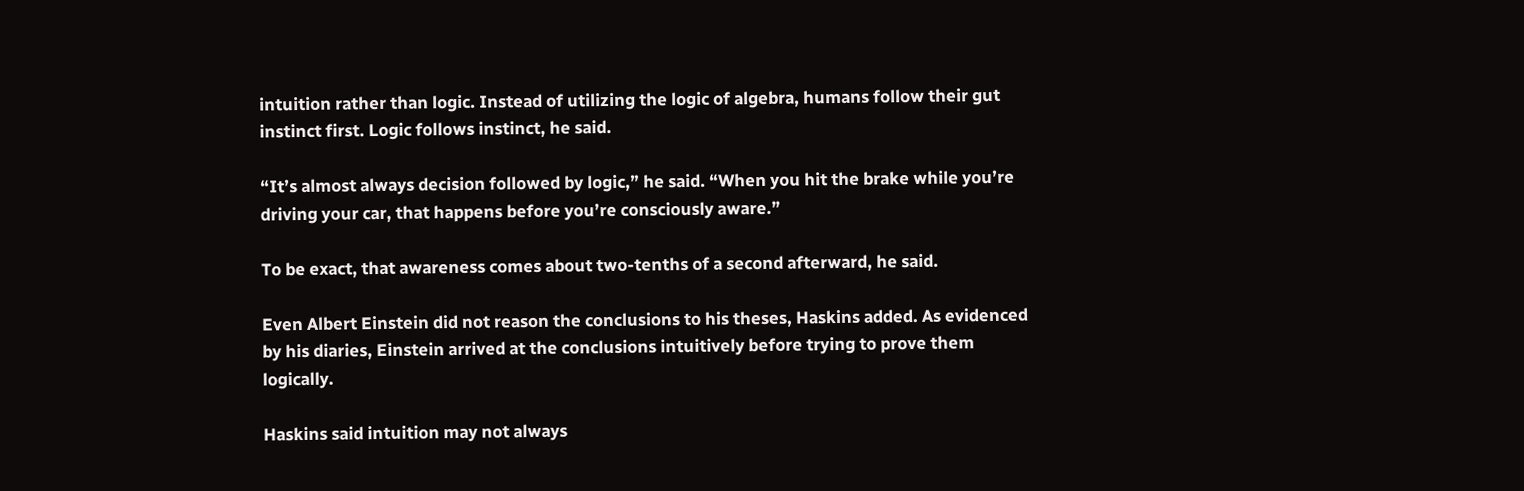intuition rather than logic. Instead of utilizing the logic of algebra, humans follow their gut instinct first. Logic follows instinct, he said.

“It’s almost always decision followed by logic,” he said. “When you hit the brake while you’re driving your car, that happens before you’re consciously aware.”

To be exact, that awareness comes about two-tenths of a second afterward, he said.

Even Albert Einstein did not reason the conclusions to his theses, Haskins added. As evidenced by his diaries, Einstein arrived at the conclusions intuitively before trying to prove them logically.

Haskins said intuition may not always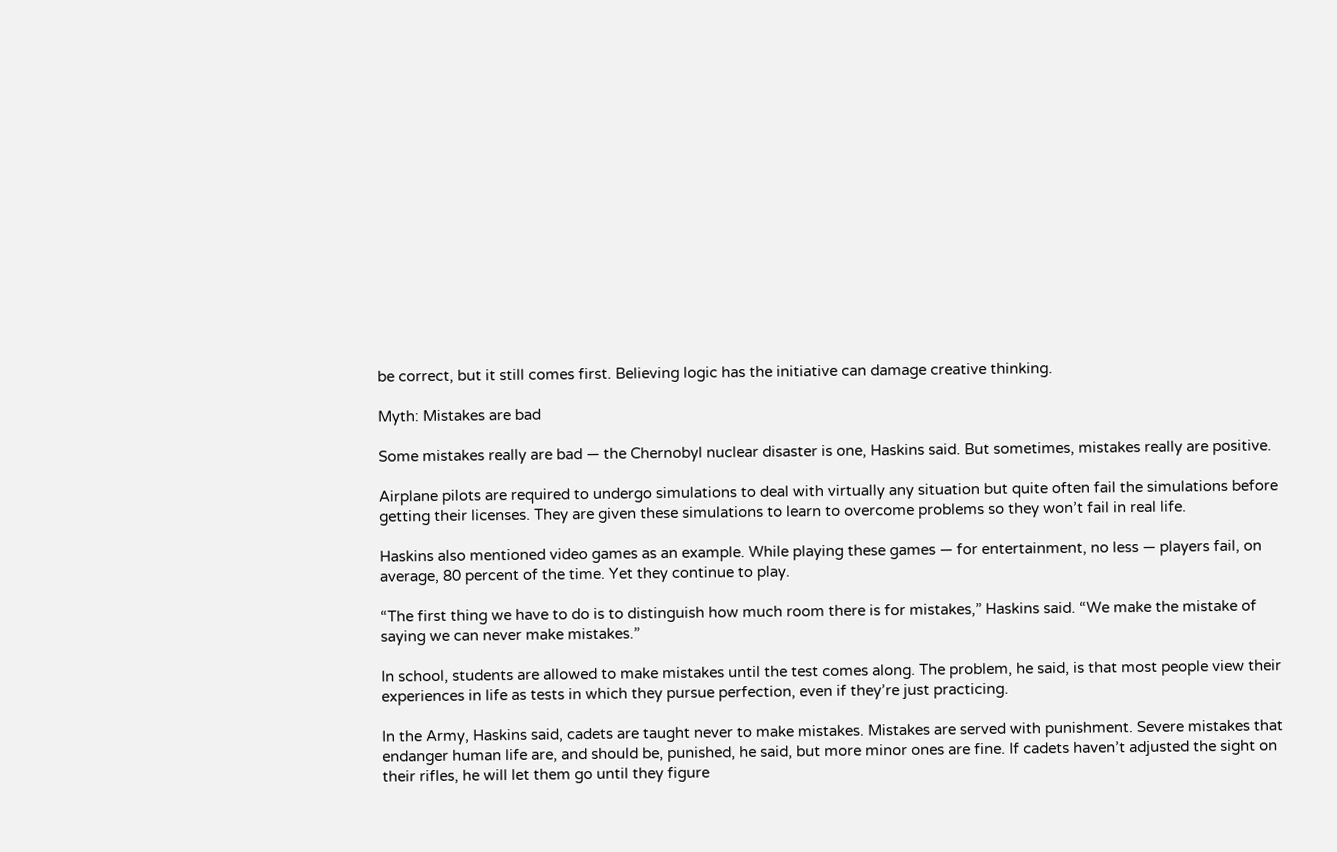be correct, but it still comes first. Believing logic has the initiative can damage creative thinking.

Myth: Mistakes are bad

Some mistakes really are bad — the Chernobyl nuclear disaster is one, Haskins said. But sometimes, mistakes really are positive.

Airplane pilots are required to undergo simulations to deal with virtually any situation but quite often fail the simulations before getting their licenses. They are given these simulations to learn to overcome problems so they won’t fail in real life.

Haskins also mentioned video games as an example. While playing these games — for entertainment, no less — players fail, on average, 80 percent of the time. Yet they continue to play.

“The first thing we have to do is to distinguish how much room there is for mistakes,” Haskins said. “We make the mistake of saying we can never make mistakes.”

In school, students are allowed to make mistakes until the test comes along. The problem, he said, is that most people view their experiences in life as tests in which they pursue perfection, even if they’re just practicing.

In the Army, Haskins said, cadets are taught never to make mistakes. Mistakes are served with punishment. Severe mistakes that endanger human life are, and should be, punished, he said, but more minor ones are fine. If cadets haven’t adjusted the sight on their rifles, he will let them go until they figure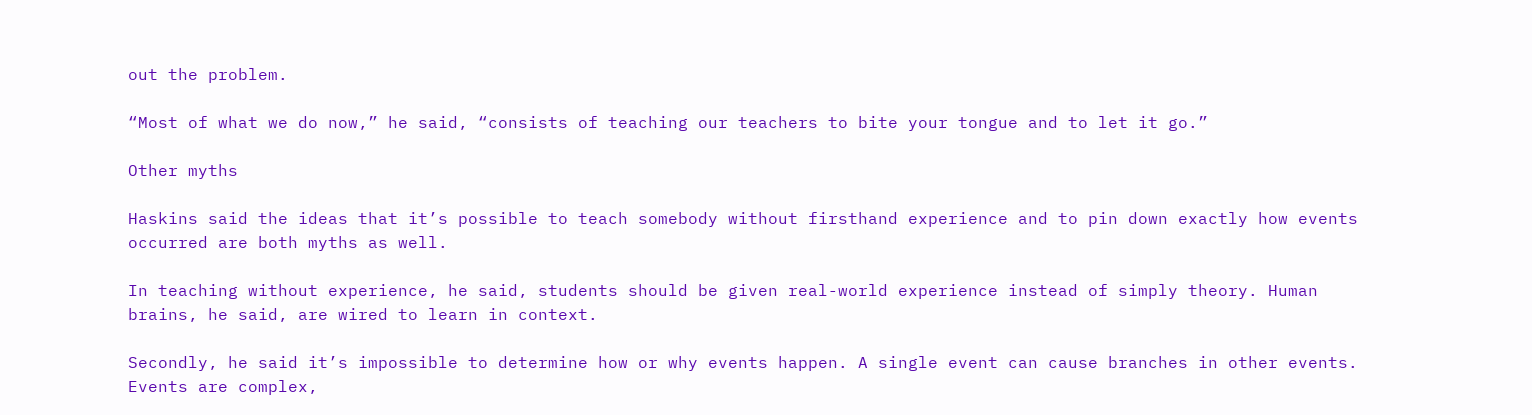out the problem.

“Most of what we do now,” he said, “consists of teaching our teachers to bite your tongue and to let it go.”

Other myths

Haskins said the ideas that it’s possible to teach somebody without firsthand experience and to pin down exactly how events occurred are both myths as well.

In teaching without experience, he said, students should be given real-world experience instead of simply theory. Human brains, he said, are wired to learn in context.

Secondly, he said it’s impossible to determine how or why events happen. A single event can cause branches in other events.  Events are complex,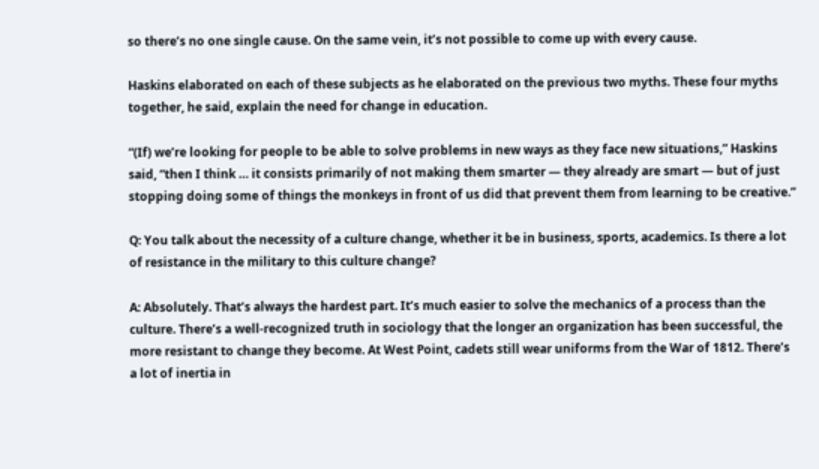so there’s no one single cause. On the same vein, it’s not possible to come up with every cause.

Haskins elaborated on each of these subjects as he elaborated on the previous two myths. These four myths together, he said, explain the need for change in education.

“(If) we’re looking for people to be able to solve problems in new ways as they face new situations,” Haskins said, “then I think … it consists primarily of not making them smarter — they already are smart — but of just stopping doing some of things the monkeys in front of us did that prevent them from learning to be creative.”

Q: You talk about the necessity of a culture change, whether it be in business, sports, academics. Is there a lot of resistance in the military to this culture change?

A: Absolutely. That’s always the hardest part. It’s much easier to solve the mechanics of a process than the culture. There’s a well-recognized truth in sociology that the longer an organization has been successful, the more resistant to change they become. At West Point, cadets still wear uniforms from the War of 1812. There’s a lot of inertia in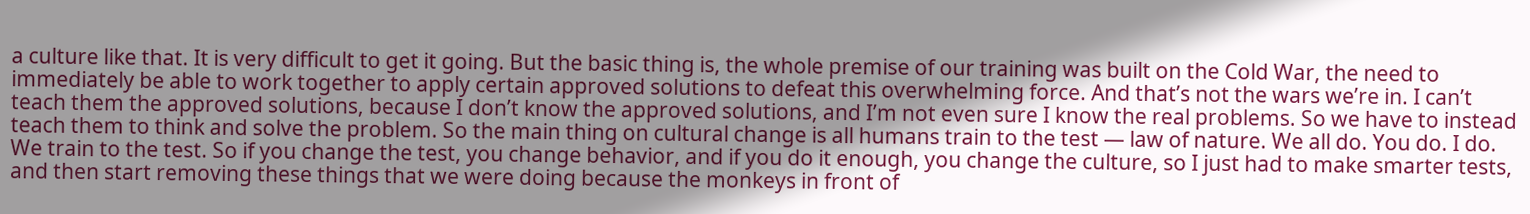a culture like that. It is very difficult to get it going. But the basic thing is, the whole premise of our training was built on the Cold War, the need to immediately be able to work together to apply certain approved solutions to defeat this overwhelming force. And that’s not the wars we’re in. I can’t teach them the approved solutions, because I don’t know the approved solutions, and I’m not even sure I know the real problems. So we have to instead teach them to think and solve the problem. So the main thing on cultural change is all humans train to the test — law of nature. We all do. You do. I do. We train to the test. So if you change the test, you change behavior, and if you do it enough, you change the culture, so I just had to make smarter tests, and then start removing these things that we were doing because the monkeys in front of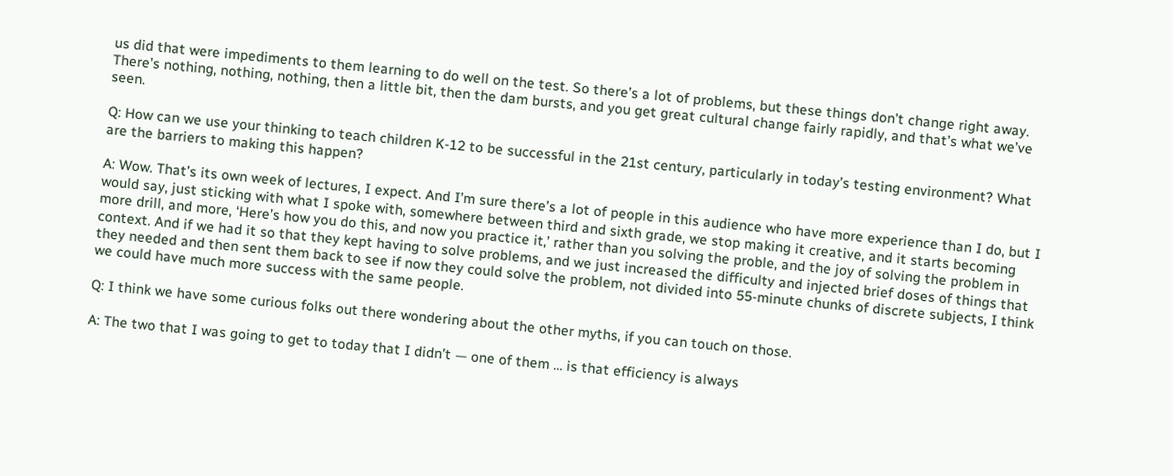us did that were impediments to them learning to do well on the test. So there’s a lot of problems, but these things don’t change right away. There’s nothing, nothing, nothing, then a little bit, then the dam bursts, and you get great cultural change fairly rapidly, and that’s what we’ve seen.

Q: How can we use your thinking to teach children K-12 to be successful in the 21st century, particularly in today’s testing environment? What are the barriers to making this happen?

A: Wow. That’s its own week of lectures, I expect. And I’m sure there’s a lot of people in this audience who have more experience than I do, but I would say, just sticking with what I spoke with, somewhere between third and sixth grade, we stop making it creative, and it starts becoming more drill, and more, ‘Here’s how you do this, and now you practice it,’ rather than you solving the proble, and the joy of solving the problem in context. And if we had it so that they kept having to solve problems, and we just increased the difficulty and injected brief doses of things that they needed and then sent them back to see if now they could solve the problem, not divided into 55-minute chunks of discrete subjects, I think we could have much more success with the same people.

Q: I think we have some curious folks out there wondering about the other myths, if you can touch on those.

A: The two that I was going to get to today that I didn’t — one of them … is that efficiency is always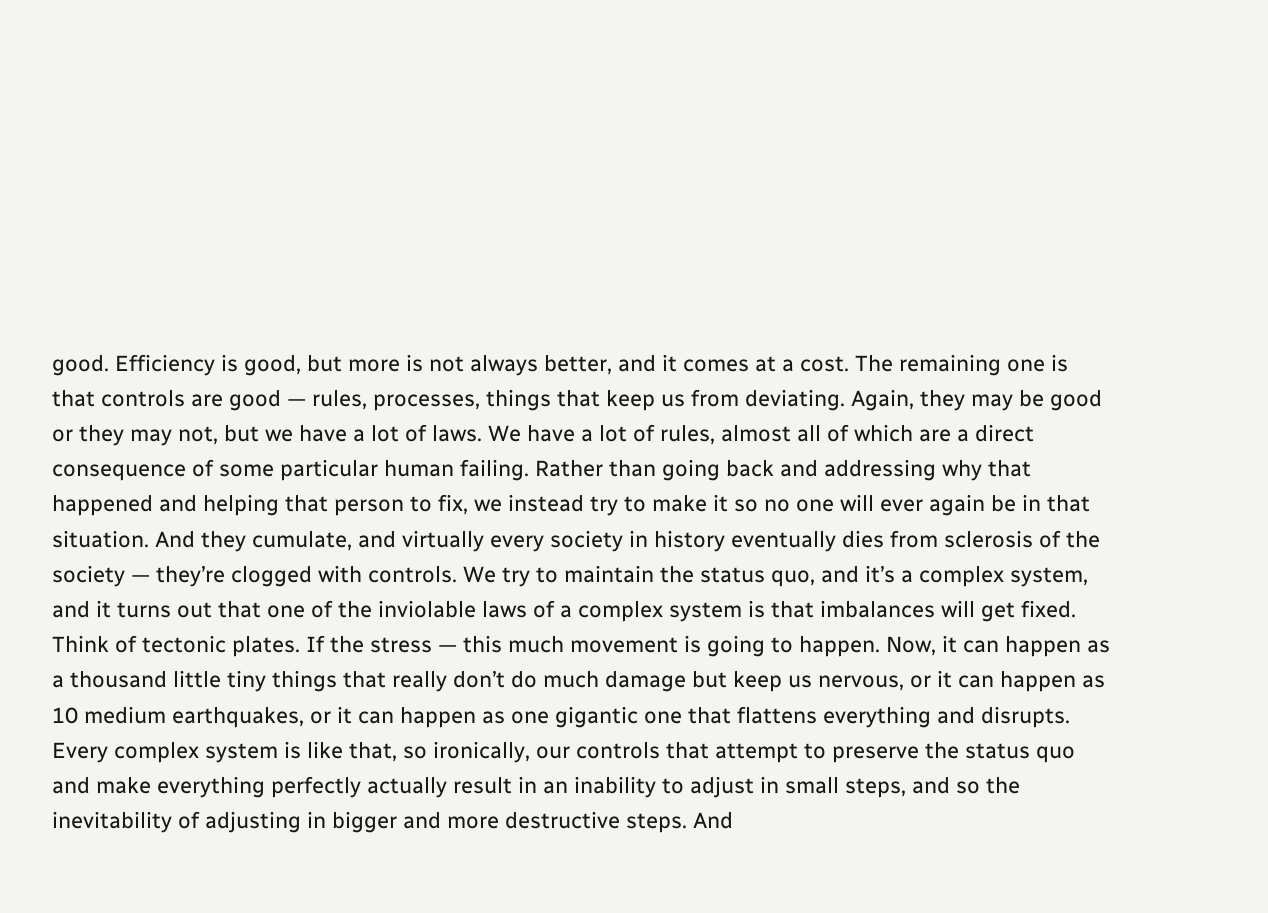good. Efficiency is good, but more is not always better, and it comes at a cost. The remaining one is that controls are good — rules, processes, things that keep us from deviating. Again, they may be good or they may not, but we have a lot of laws. We have a lot of rules, almost all of which are a direct consequence of some particular human failing. Rather than going back and addressing why that happened and helping that person to fix, we instead try to make it so no one will ever again be in that situation. And they cumulate, and virtually every society in history eventually dies from sclerosis of the society — they’re clogged with controls. We try to maintain the status quo, and it’s a complex system, and it turns out that one of the inviolable laws of a complex system is that imbalances will get fixed. Think of tectonic plates. If the stress — this much movement is going to happen. Now, it can happen as a thousand little tiny things that really don’t do much damage but keep us nervous, or it can happen as 10 medium earthquakes, or it can happen as one gigantic one that flattens everything and disrupts. Every complex system is like that, so ironically, our controls that attempt to preserve the status quo and make everything perfectly actually result in an inability to adjust in small steps, and so the inevitability of adjusting in bigger and more destructive steps. And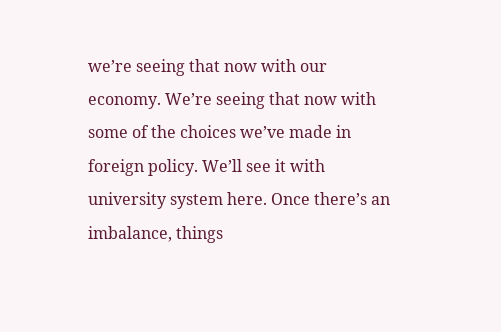we’re seeing that now with our economy. We’re seeing that now with some of the choices we’ve made in foreign policy. We’ll see it with university system here. Once there’s an imbalance, things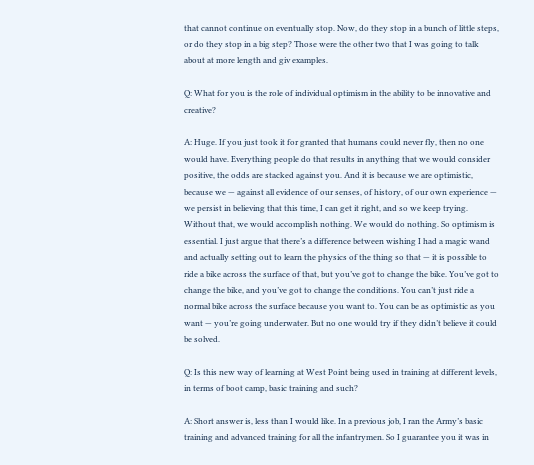that cannot continue on eventually stop. Now, do they stop in a bunch of little steps, or do they stop in a big step? Those were the other two that I was going to talk about at more length and giv examples.

Q: What for you is the role of individual optimism in the ability to be innovative and creative?

A: Huge. If you just took it for granted that humans could never fly, then no one would have. Everything people do that results in anything that we would consider positive, the odds are stacked against you. And it is because we are optimistic, because we — against all evidence of our senses, of history, of our own experience — we persist in believing that this time, I can get it right, and so we keep trying. Without that, we would accomplish nothing. We would do nothing. So optimism is essential. I just argue that there’s a difference between wishing I had a magic wand and actually setting out to learn the physics of the thing so that — it is possible to ride a bike across the surface of that, but you’ve got to change the bike. You’ve got to change the bike, and you’ve got to change the conditions. You can’t just ride a normal bike across the surface because you want to. You can be as optimistic as you want — you’re going underwater. But no one would try if they didn’t believe it could be solved.

Q: Is this new way of learning at West Point being used in training at different levels, in terms of boot camp, basic training and such?

A: Short answer is, less than I would like. In a previous job, I ran the Army’s basic training and advanced training for all the infantrymen. So I guarantee you it was in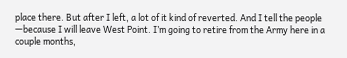place there. But after I left, a lot of it kind of reverted. And I tell the people —because I will leave West Point. I’m going to retire from the Army here in a couple months,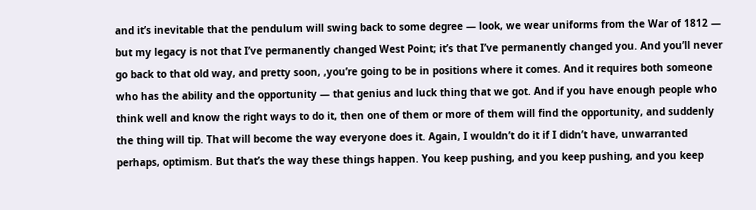and it’s inevitable that the pendulum will swing back to some degree — look, we wear uniforms from the War of 1812 — but my legacy is not that I’ve permanently changed West Point; it’s that I’ve permanently changed you. And you’ll never go back to that old way, and pretty soon, ,you’re going to be in positions where it comes. And it requires both someone who has the ability and the opportunity — that genius and luck thing that we got. And if you have enough people who think well and know the right ways to do it, then one of them or more of them will find the opportunity, and suddenly the thing will tip. That will become the way everyone does it. Again, I wouldn’t do it if I didn’t have, unwarranted perhaps, optimism. But that’s the way these things happen. You keep pushing, and you keep pushing, and you keep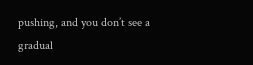pushing, and you don’t see a gradual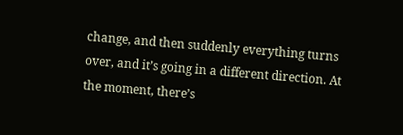change, and then suddenly everything turns over, and it’s going in a different direction. At the moment, there’s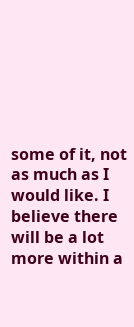some of it, not as much as I would like. I believe there will be a lot more within a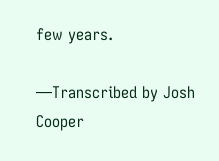few years.

—Transcribed by Josh Cooper